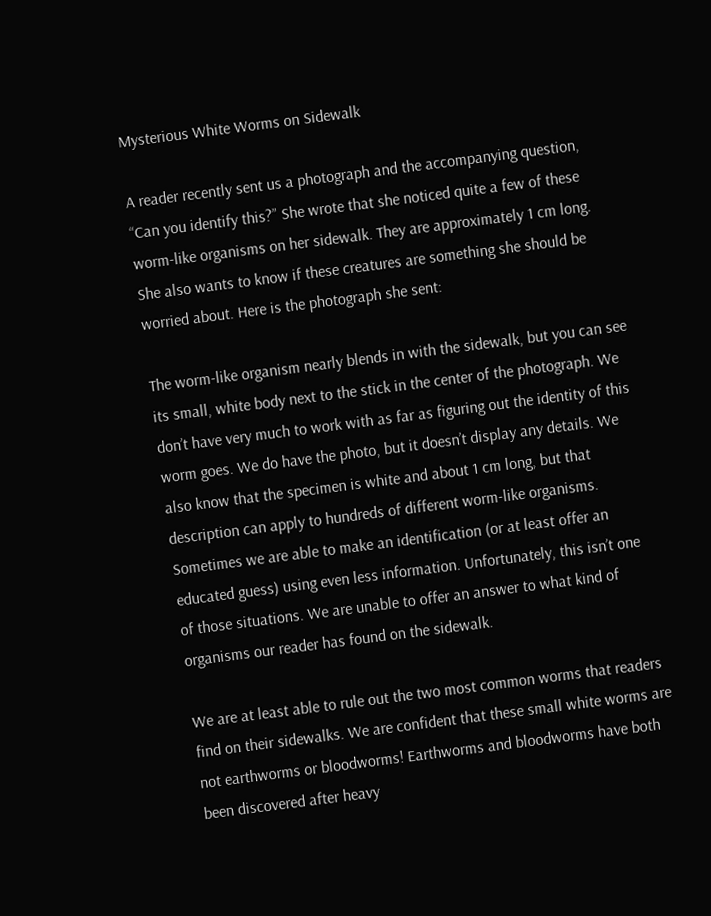Mysterious White Worms on Sidewalk

A reader recently sent us a photograph and the accompanying question, “Can you identify this?” She wrote that she noticed quite a few of these worm-like organisms on her sidewalk. They are approximately 1 cm long. She also wants to know if these creatures are something she should be worried about. Here is the photograph she sent:

The worm-like organism nearly blends in with the sidewalk, but you can see its small, white body next to the stick in the center of the photograph. We don’t have very much to work with as far as figuring out the identity of this worm goes. We do have the photo, but it doesn’t display any details. We also know that the specimen is white and about 1 cm long, but that description can apply to hundreds of different worm-like organisms. Sometimes we are able to make an identification (or at least offer an educated guess) using even less information. Unfortunately, this isn’t one of those situations. We are unable to offer an answer to what kind of organisms our reader has found on the sidewalk.

We are at least able to rule out the two most common worms that readers find on their sidewalks. We are confident that these small white worms are not earthworms or bloodworms! Earthworms and bloodworms have both been discovered after heavy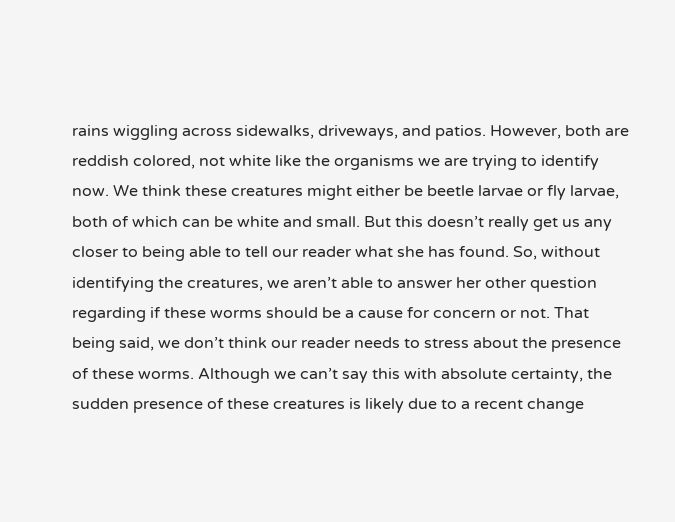rains wiggling across sidewalks, driveways, and patios. However, both are reddish colored, not white like the organisms we are trying to identify now. We think these creatures might either be beetle larvae or fly larvae, both of which can be white and small. But this doesn’t really get us any closer to being able to tell our reader what she has found. So, without identifying the creatures, we aren’t able to answer her other question regarding if these worms should be a cause for concern or not. That being said, we don’t think our reader needs to stress about the presence of these worms. Although we can’t say this with absolute certainty, the sudden presence of these creatures is likely due to a recent change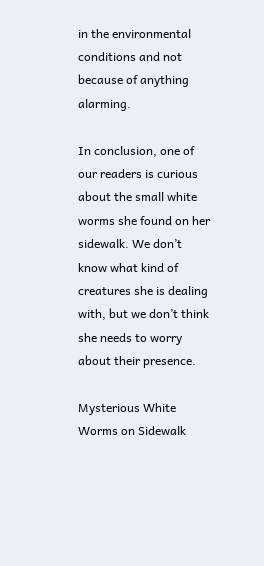in the environmental conditions and not because of anything alarming.

In conclusion, one of our readers is curious about the small white worms she found on her sidewalk. We don’t know what kind of creatures she is dealing with, but we don’t think she needs to worry about their presence.

Mysterious White Worms on Sidewalk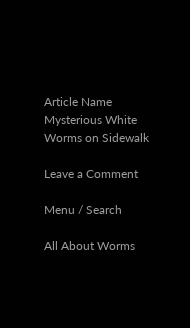Article Name
Mysterious White Worms on Sidewalk

Leave a Comment

Menu / Search

All About Worms